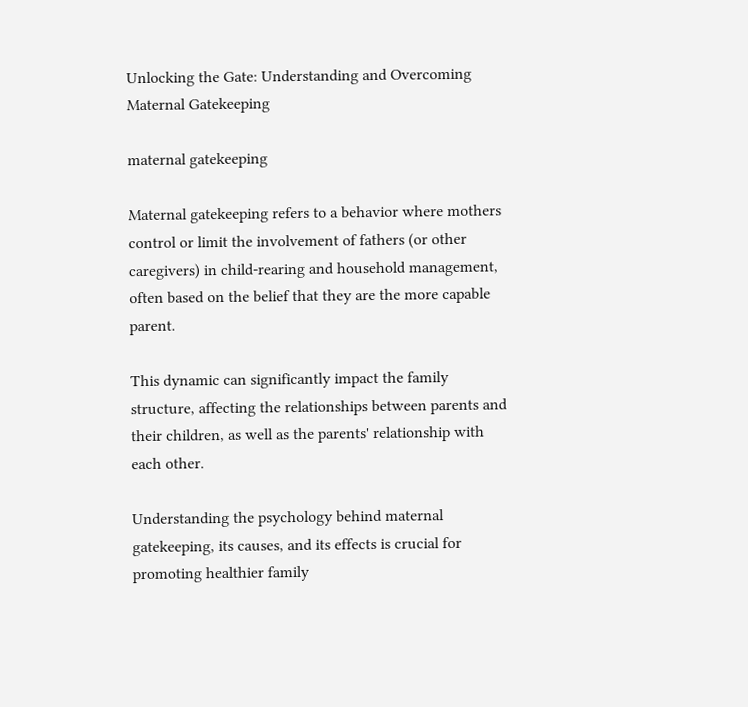Unlocking the Gate: Understanding and Overcoming Maternal Gatekeeping

maternal gatekeeping

Maternal gatekeeping refers to a behavior where mothers control or limit the involvement of fathers (or other caregivers) in child-rearing and household management, often based on the belief that they are the more capable parent.

This dynamic can significantly impact the family structure, affecting the relationships between parents and their children, as well as the parents' relationship with each other.

Understanding the psychology behind maternal gatekeeping, its causes, and its effects is crucial for promoting healthier family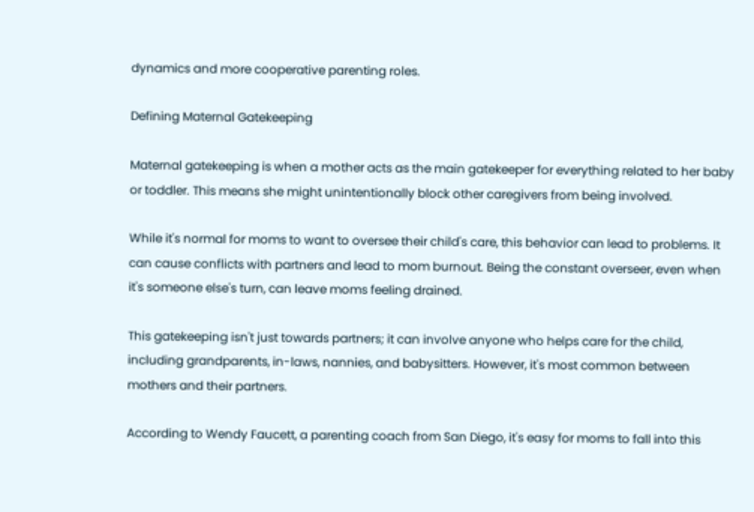dynamics and more cooperative parenting roles.

Defining Maternal Gatekeeping

Maternal gatekeeping is when a mother acts as the main gatekeeper for everything related to her baby or toddler. This means she might unintentionally block other caregivers from being involved.

While it's normal for moms to want to oversee their child's care, this behavior can lead to problems. It can cause conflicts with partners and lead to mom burnout. Being the constant overseer, even when it's someone else's turn, can leave moms feeling drained.

This gatekeeping isn't just towards partners; it can involve anyone who helps care for the child, including grandparents, in-laws, nannies, and babysitters. However, it's most common between mothers and their partners.

According to Wendy Faucett, a parenting coach from San Diego, it's easy for moms to fall into this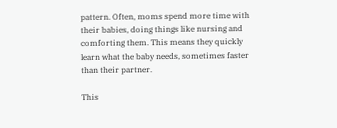pattern. Often, moms spend more time with their babies, doing things like nursing and comforting them. This means they quickly learn what the baby needs, sometimes faster than their partner.

This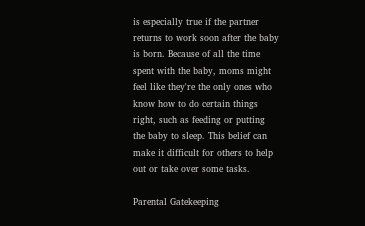is especially true if the partner returns to work soon after the baby is born. Because of all the time spent with the baby, moms might feel like they're the only ones who know how to do certain things right, such as feeding or putting the baby to sleep. This belief can make it difficult for others to help out or take over some tasks.

Parental Gatekeeping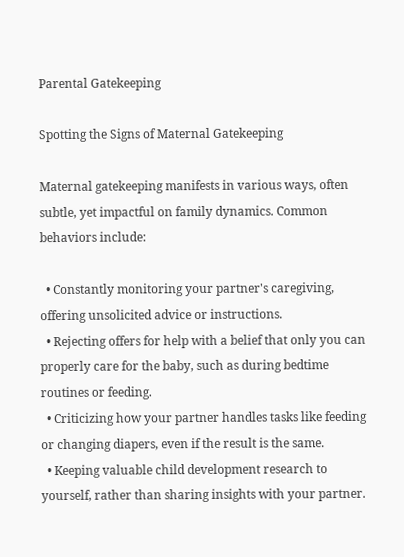Parental Gatekeeping

Spotting the Signs of Maternal Gatekeeping

Maternal gatekeeping manifests in various ways, often subtle, yet impactful on family dynamics. Common behaviors include:

  • Constantly monitoring your partner's caregiving, offering unsolicited advice or instructions.
  • Rejecting offers for help with a belief that only you can properly care for the baby, such as during bedtime routines or feeding.
  • Criticizing how your partner handles tasks like feeding or changing diapers, even if the result is the same.
  • Keeping valuable child development research to yourself, rather than sharing insights with your partner.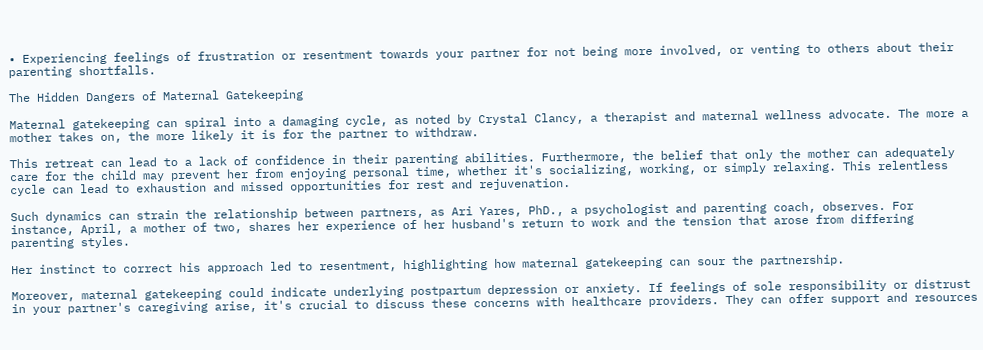• Experiencing feelings of frustration or resentment towards your partner for not being more involved, or venting to others about their parenting shortfalls.

The Hidden Dangers of Maternal Gatekeeping

Maternal gatekeeping can spiral into a damaging cycle, as noted by Crystal Clancy, a therapist and maternal wellness advocate. The more a mother takes on, the more likely it is for the partner to withdraw.

This retreat can lead to a lack of confidence in their parenting abilities. Furthermore, the belief that only the mother can adequately care for the child may prevent her from enjoying personal time, whether it's socializing, working, or simply relaxing. This relentless cycle can lead to exhaustion and missed opportunities for rest and rejuvenation.

Such dynamics can strain the relationship between partners, as Ari Yares, PhD., a psychologist and parenting coach, observes. For instance, April, a mother of two, shares her experience of her husband's return to work and the tension that arose from differing parenting styles.

Her instinct to correct his approach led to resentment, highlighting how maternal gatekeeping can sour the partnership.

Moreover, maternal gatekeeping could indicate underlying postpartum depression or anxiety. If feelings of sole responsibility or distrust in your partner's caregiving arise, it's crucial to discuss these concerns with healthcare providers. They can offer support and resources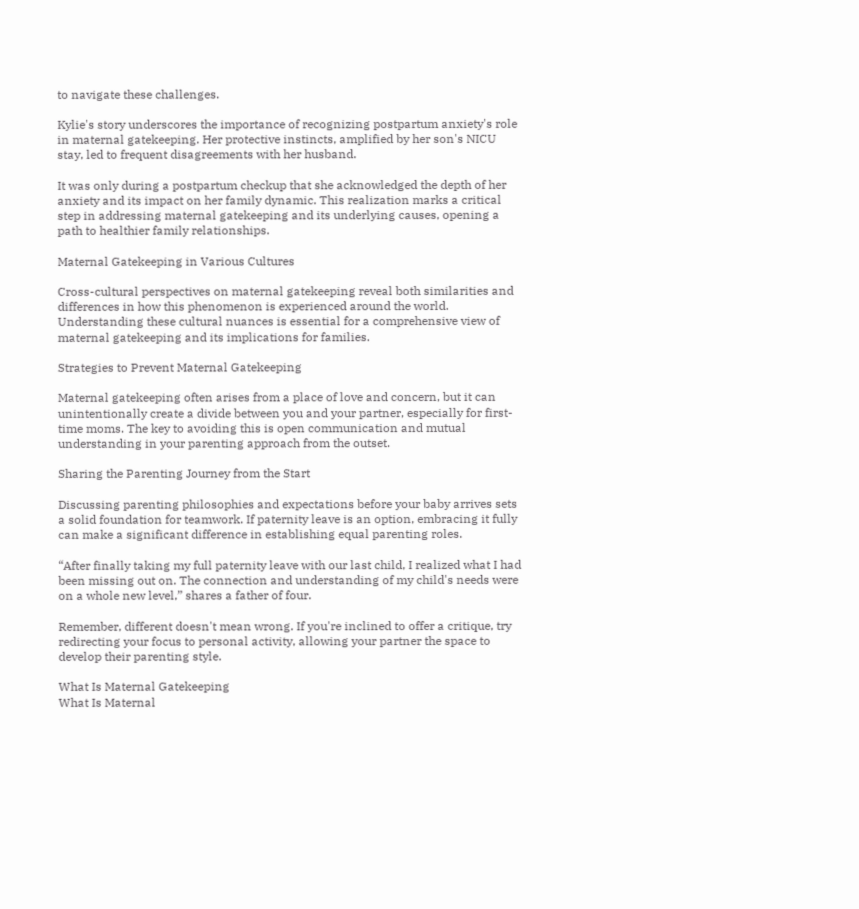to navigate these challenges.

Kylie's story underscores the importance of recognizing postpartum anxiety's role in maternal gatekeeping. Her protective instincts, amplified by her son's NICU stay, led to frequent disagreements with her husband.

It was only during a postpartum checkup that she acknowledged the depth of her anxiety and its impact on her family dynamic. This realization marks a critical step in addressing maternal gatekeeping and its underlying causes, opening a path to healthier family relationships.

Maternal Gatekeeping in Various Cultures

Cross-cultural perspectives on maternal gatekeeping reveal both similarities and differences in how this phenomenon is experienced around the world. Understanding these cultural nuances is essential for a comprehensive view of maternal gatekeeping and its implications for families.

Strategies to Prevent Maternal Gatekeeping

Maternal gatekeeping often arises from a place of love and concern, but it can unintentionally create a divide between you and your partner, especially for first-time moms. The key to avoiding this is open communication and mutual understanding in your parenting approach from the outset.

Sharing the Parenting Journey from the Start

Discussing parenting philosophies and expectations before your baby arrives sets a solid foundation for teamwork. If paternity leave is an option, embracing it fully can make a significant difference in establishing equal parenting roles.

“After finally taking my full paternity leave with our last child, I realized what I had been missing out on. The connection and understanding of my child's needs were on a whole new level,” shares a father of four.

Remember, different doesn't mean wrong. If you're inclined to offer a critique, try redirecting your focus to personal activity, allowing your partner the space to develop their parenting style.

What Is Maternal Gatekeeping
What Is Maternal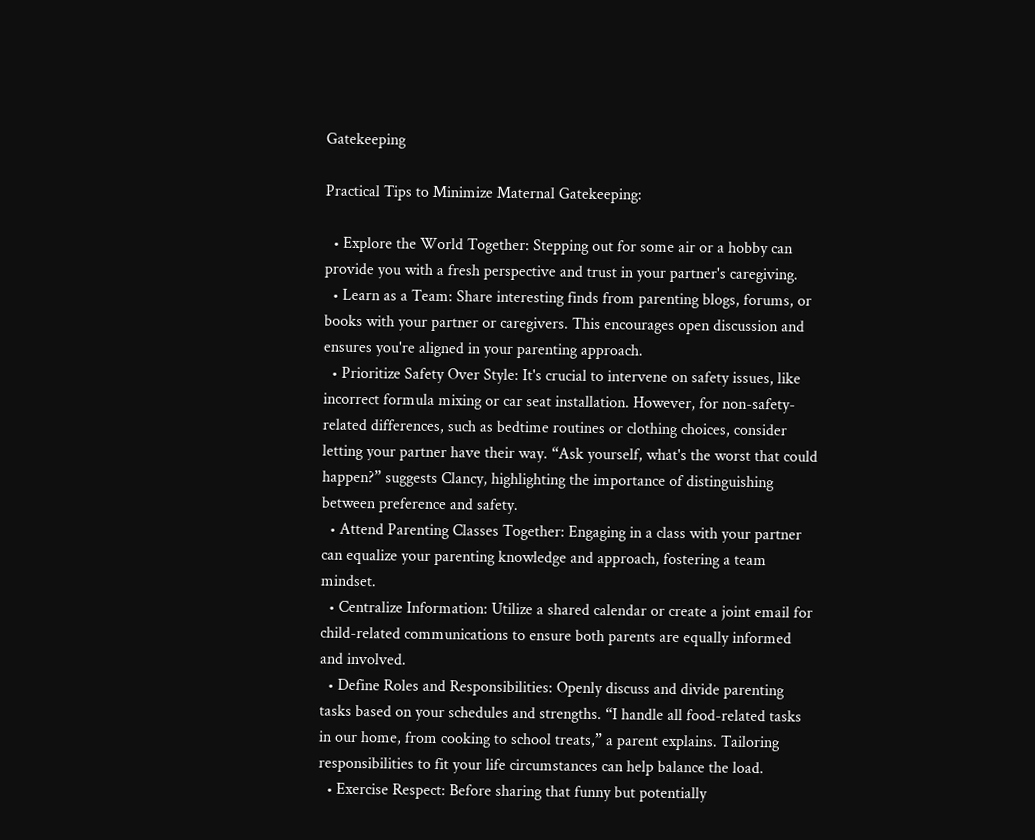Gatekeeping

Practical Tips to Minimize Maternal Gatekeeping:

  • Explore the World Together: Stepping out for some air or a hobby can provide you with a fresh perspective and trust in your partner's caregiving.
  • Learn as a Team: Share interesting finds from parenting blogs, forums, or books with your partner or caregivers. This encourages open discussion and ensures you're aligned in your parenting approach.
  • Prioritize Safety Over Style: It's crucial to intervene on safety issues, like incorrect formula mixing or car seat installation. However, for non-safety-related differences, such as bedtime routines or clothing choices, consider letting your partner have their way. “Ask yourself, what's the worst that could happen?” suggests Clancy, highlighting the importance of distinguishing between preference and safety.
  • Attend Parenting Classes Together: Engaging in a class with your partner can equalize your parenting knowledge and approach, fostering a team mindset.
  • Centralize Information: Utilize a shared calendar or create a joint email for child-related communications to ensure both parents are equally informed and involved.
  • Define Roles and Responsibilities: Openly discuss and divide parenting tasks based on your schedules and strengths. “I handle all food-related tasks in our home, from cooking to school treats,” a parent explains. Tailoring responsibilities to fit your life circumstances can help balance the load.
  • Exercise Respect: Before sharing that funny but potentially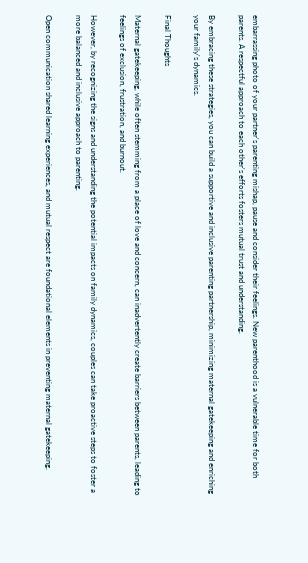embarrassing photo of your partner's parenting mishap, pause and consider their feelings. New parenthood is a vulnerable time for both parents. A respectful approach to each other's efforts fosters mutual trust and understanding.

By embracing these strategies, you can build a supportive and inclusive parenting partnership, minimizing maternal gatekeeping and enriching your family's dynamics.

Final Thoughts

Maternal gatekeeping, while often stemming from a place of love and concern, can inadvertently create barriers between parents, leading to feelings of exclusion, frustration, and burnout.

However, by recognizing the signs and understanding the potential impacts on family dynamics, couples can take proactive steps to foster a more balanced and inclusive approach to parenting.

Open communication shared learning experiences, and mutual respect are foundational elements in preventing maternal gatekeeping.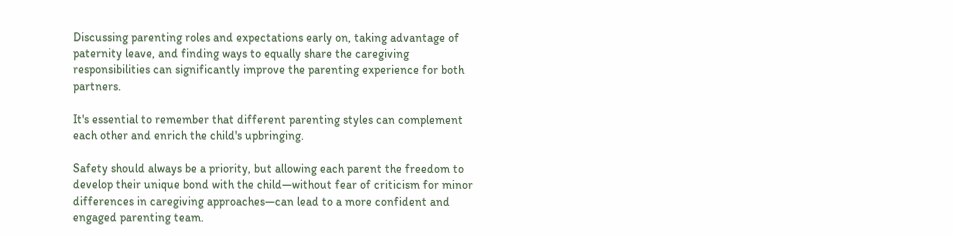Discussing parenting roles and expectations early on, taking advantage of paternity leave, and finding ways to equally share the caregiving responsibilities can significantly improve the parenting experience for both partners.

It's essential to remember that different parenting styles can complement each other and enrich the child's upbringing.

Safety should always be a priority, but allowing each parent the freedom to develop their unique bond with the child—without fear of criticism for minor differences in caregiving approaches—can lead to a more confident and engaged parenting team.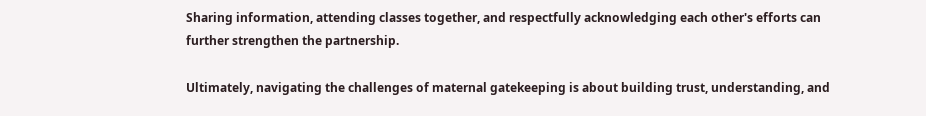Sharing information, attending classes together, and respectfully acknowledging each other's efforts can further strengthen the partnership.

Ultimately, navigating the challenges of maternal gatekeeping is about building trust, understanding, and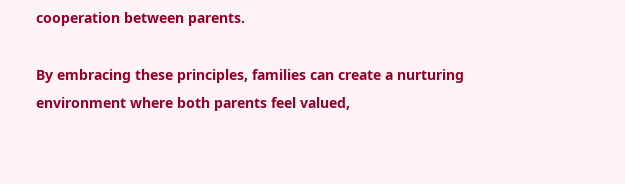cooperation between parents.

By embracing these principles, families can create a nurturing environment where both parents feel valued,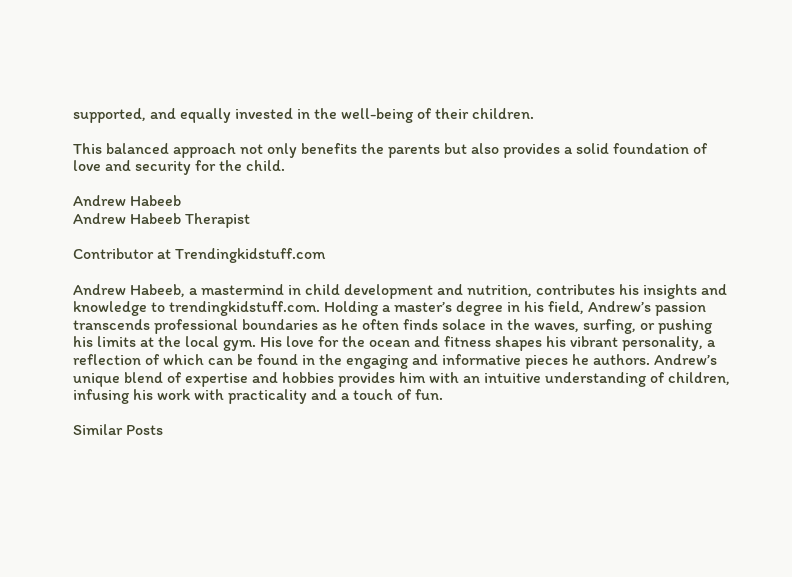supported, and equally invested in the well-being of their children.

This balanced approach not only benefits the parents but also provides a solid foundation of love and security for the child.

Andrew Habeeb
Andrew Habeeb Therapist

Contributor at Trendingkidstuff.com

Andrew Habeeb, a mastermind in child development and nutrition, contributes his insights and knowledge to trendingkidstuff.com. Holding a master’s degree in his field, Andrew’s passion transcends professional boundaries as he often finds solace in the waves, surfing, or pushing his limits at the local gym. His love for the ocean and fitness shapes his vibrant personality, a reflection of which can be found in the engaging and informative pieces he authors. Andrew’s unique blend of expertise and hobbies provides him with an intuitive understanding of children, infusing his work with practicality and a touch of fun.

Similar Posts